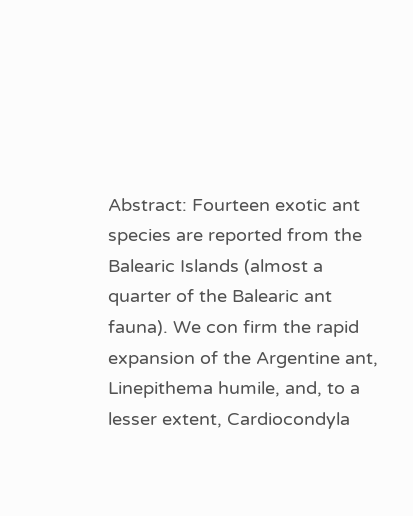Abstract: Fourteen exotic ant species are reported from the Balearic Islands (almost a quarter of the Balearic ant fauna). We con firm the rapid expansion of the Argentine ant, Linepithema humile, and, to a lesser extent, Cardiocondyla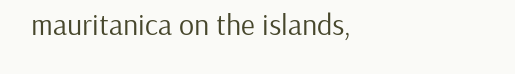mauritanica on the islands,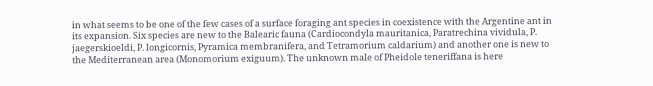in what seems to be one of the few cases of a surface foraging ant species in coexistence with the Argentine ant in its expansion. Six species are new to the Balearic fauna (Cardiocondyla mauritanica, Paratrechina vividula, P. jaegerskioeldi, P. longicornis, Pyramica membranifera, and Tetramorium caldarium) and another one is new to the Mediterranean area (Monomorium exiguum). The unknown male of Pheidole teneriffana is here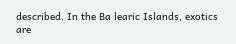described. In the Ba learic Islands, exotics are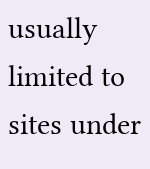usually limited to sites under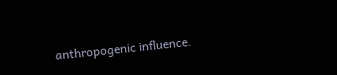anthropogenic influence.